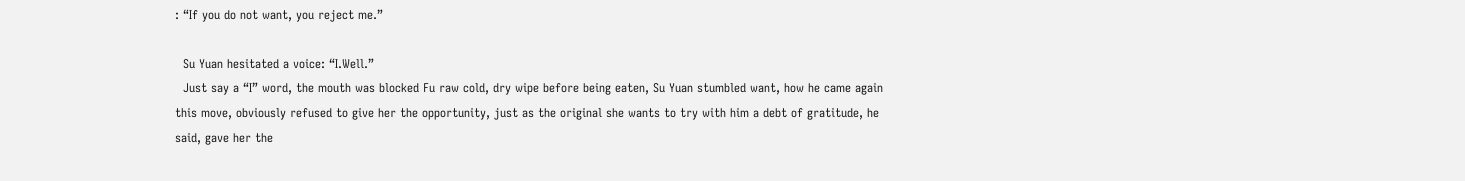: “If you do not want, you reject me.”

  Su Yuan hesitated a voice: “I.Well.”
  Just say a “I” word, the mouth was blocked Fu raw cold, dry wipe before being eaten, Su Yuan stumbled want, how he came again this move, obviously refused to give her the opportunity, just as the original she wants to try with him a debt of gratitude, he said, gave her the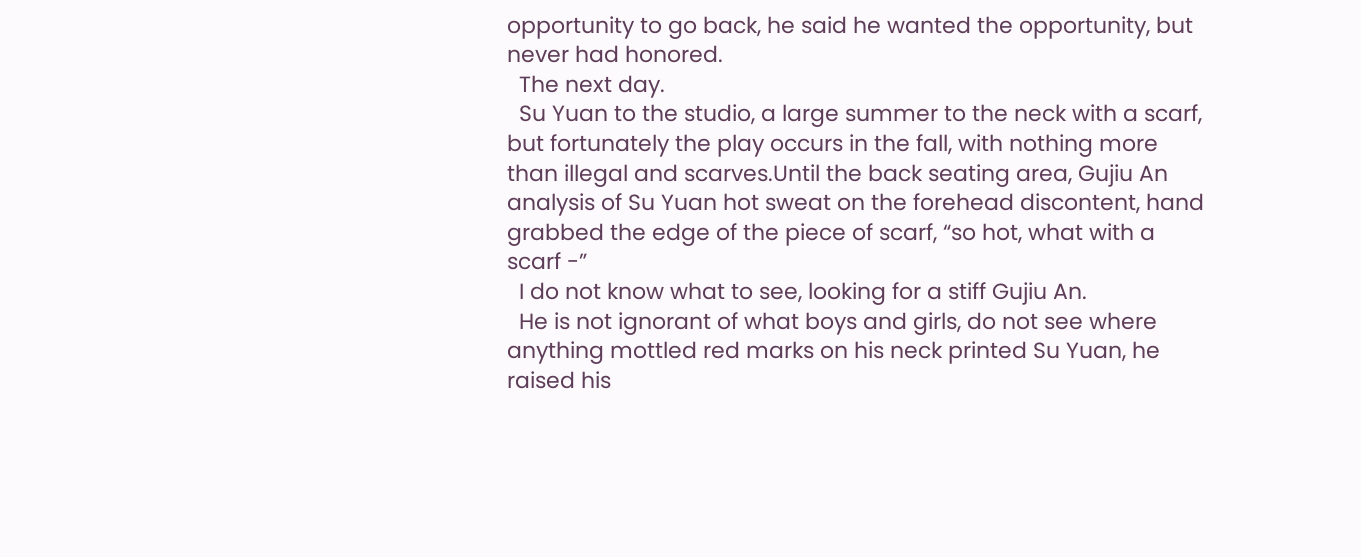opportunity to go back, he said he wanted the opportunity, but never had honored.
  The next day.
  Su Yuan to the studio, a large summer to the neck with a scarf, but fortunately the play occurs in the fall, with nothing more than illegal and scarves.Until the back seating area, Gujiu An analysis of Su Yuan hot sweat on the forehead discontent, hand grabbed the edge of the piece of scarf, “so hot, what with a scarf -”
  I do not know what to see, looking for a stiff Gujiu An.
  He is not ignorant of what boys and girls, do not see where anything mottled red marks on his neck printed Su Yuan, he raised his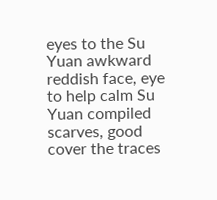eyes to the Su Yuan awkward reddish face, eye to help calm Su Yuan compiled scarves, good cover the traces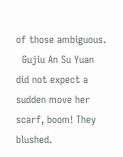of those ambiguous.
  Gujiu An Su Yuan did not expect a sudden move her scarf, boom! They blushed.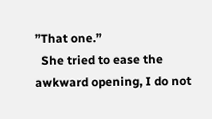”That one.”
  She tried to ease the awkward opening, I do not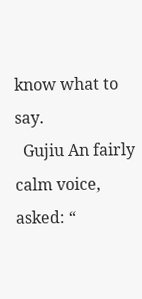know what to say.
  Gujiu An fairly calm voice, asked: “